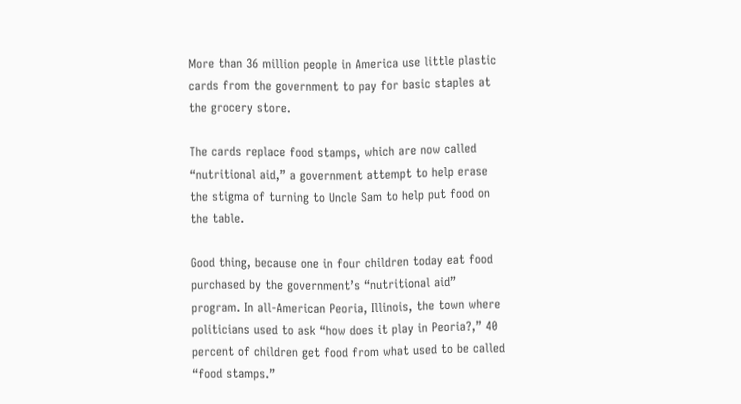More than 36 million people in America use little plastic cards from the government to pay for basic staples at the grocery store.

The cards replace food stamps, which are now called “nutritional aid,” a government attempt to help erase the stigma of turning to Uncle Sam to help put food on the table.

Good thing, because one in four children today eat food purchased by the government’s “nutritional aid” program. In all-American Peoria, Illinois, the town where politicians used to ask “how does it play in Peoria?,” 40 percent of children get food from what used to be called “food stamps.”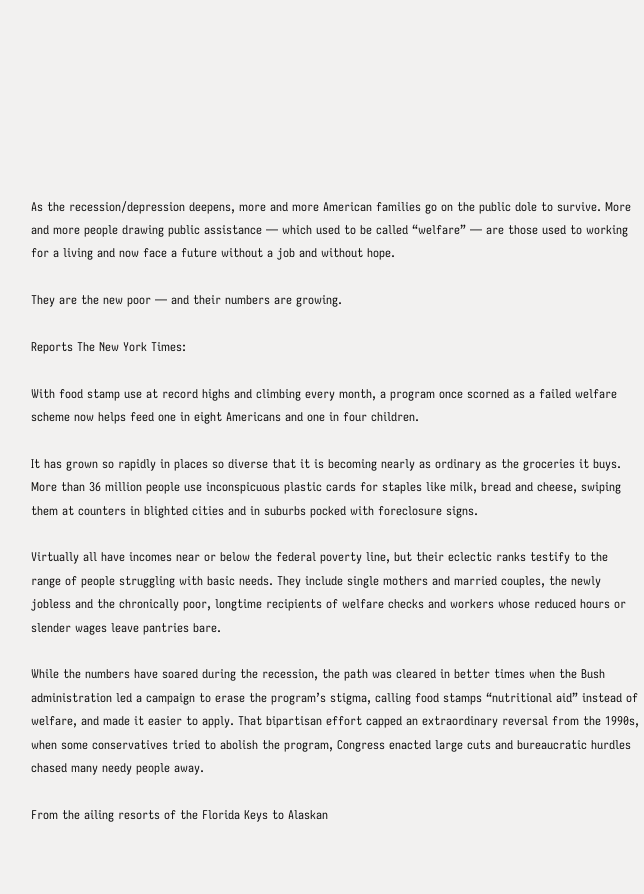As the recession/depression deepens, more and more American families go on the public dole to survive. More and more people drawing public assistance — which used to be called “welfare” — are those used to working for a living and now face a future without a job and without hope.

They are the new poor — and their numbers are growing.

Reports The New York Times:

With food stamp use at record highs and climbing every month, a program once scorned as a failed welfare scheme now helps feed one in eight Americans and one in four children.

It has grown so rapidly in places so diverse that it is becoming nearly as ordinary as the groceries it buys. More than 36 million people use inconspicuous plastic cards for staples like milk, bread and cheese, swiping them at counters in blighted cities and in suburbs pocked with foreclosure signs.

Virtually all have incomes near or below the federal poverty line, but their eclectic ranks testify to the range of people struggling with basic needs. They include single mothers and married couples, the newly jobless and the chronically poor, longtime recipients of welfare checks and workers whose reduced hours or slender wages leave pantries bare.

While the numbers have soared during the recession, the path was cleared in better times when the Bush administration led a campaign to erase the program’s stigma, calling food stamps “nutritional aid” instead of welfare, and made it easier to apply. That bipartisan effort capped an extraordinary reversal from the 1990s, when some conservatives tried to abolish the program, Congress enacted large cuts and bureaucratic hurdles chased many needy people away.

From the ailing resorts of the Florida Keys to Alaskan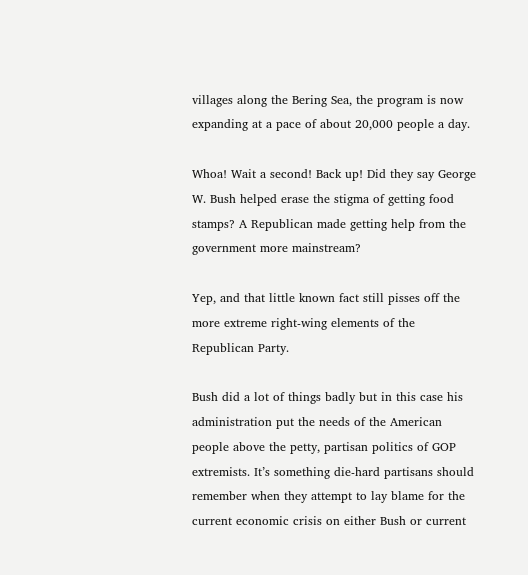villages along the Bering Sea, the program is now expanding at a pace of about 20,000 people a day.

Whoa! Wait a second! Back up! Did they say George W. Bush helped erase the stigma of getting food stamps? A Republican made getting help from the government more mainstream?

Yep, and that little known fact still pisses off the more extreme right-wing elements of the Republican Party.

Bush did a lot of things badly but in this case his administration put the needs of the American people above the petty, partisan politics of GOP extremists. It’s something die-hard partisans should remember when they attempt to lay blame for the current economic crisis on either Bush or current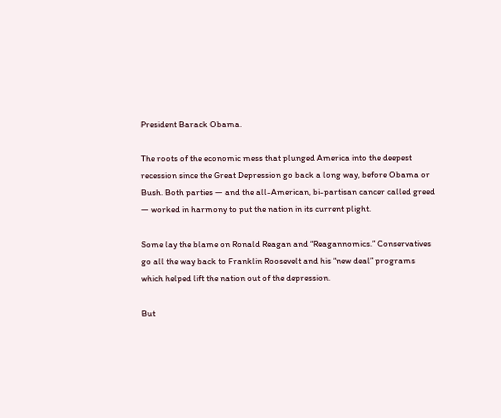President Barack Obama.

The roots of the economic mess that plunged America into the deepest recession since the Great Depression go back a long way, before Obama or Bush. Both parties — and the all-American, bi-partisan cancer called greed — worked in harmony to put the nation in its current plight.

Some lay the blame on Ronald Reagan and “Reagannomics.” Conservatives go all the way back to Franklin Roosevelt and his “new deal” programs which helped lift the nation out of the depression.

But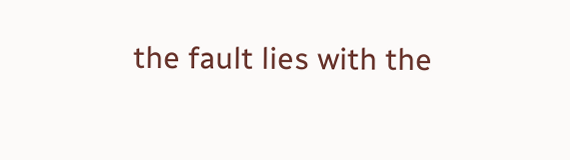the fault lies with the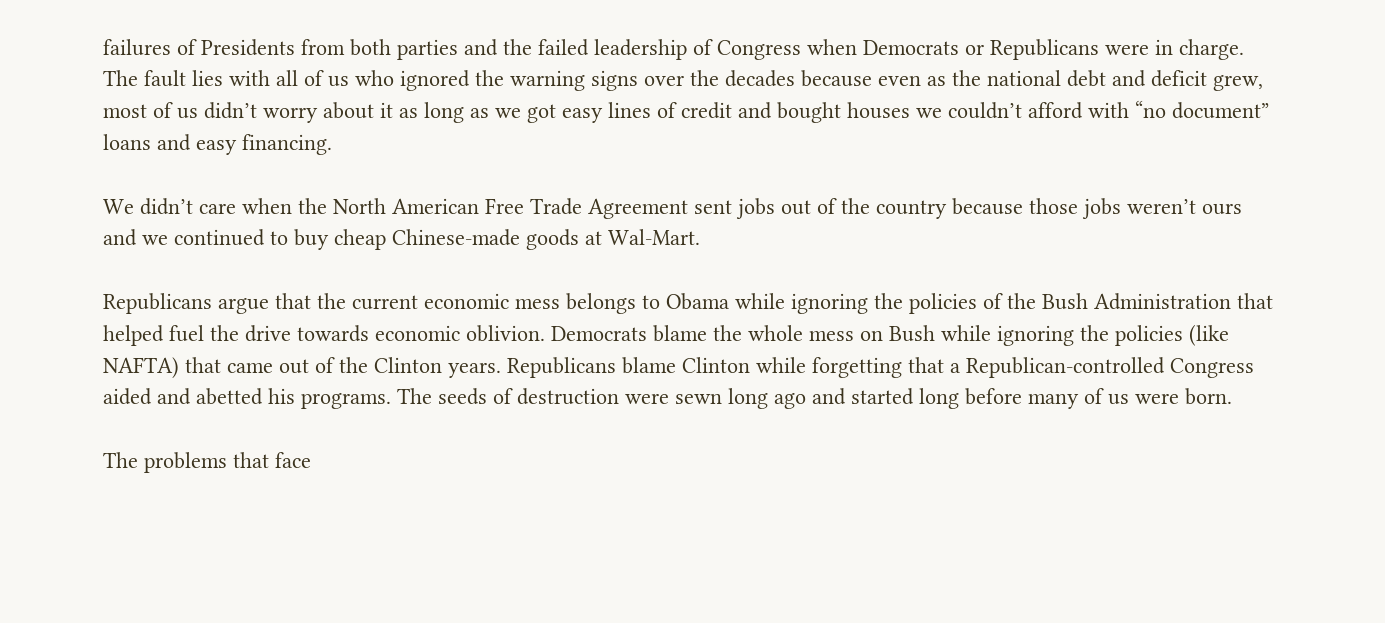failures of Presidents from both parties and the failed leadership of Congress when Democrats or Republicans were in charge. The fault lies with all of us who ignored the warning signs over the decades because even as the national debt and deficit grew, most of us didn’t worry about it as long as we got easy lines of credit and bought houses we couldn’t afford with “no document” loans and easy financing.

We didn’t care when the North American Free Trade Agreement sent jobs out of the country because those jobs weren’t ours and we continued to buy cheap Chinese-made goods at Wal-Mart.

Republicans argue that the current economic mess belongs to Obama while ignoring the policies of the Bush Administration that helped fuel the drive towards economic oblivion. Democrats blame the whole mess on Bush while ignoring the policies (like NAFTA) that came out of the Clinton years. Republicans blame Clinton while forgetting that a Republican-controlled Congress aided and abetted his programs. The seeds of destruction were sewn long ago and started long before many of us were born.

The problems that face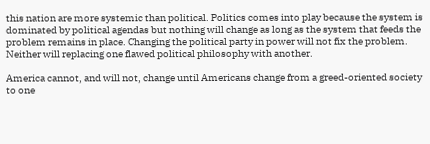this nation are more systemic than political. Politics comes into play because the system is dominated by political agendas but nothing will change as long as the system that feeds the problem remains in place. Changing the political party in power will not fix the problem. Neither will replacing one flawed political philosophy with another.

America cannot, and will not, change until Americans change from a greed-oriented society to one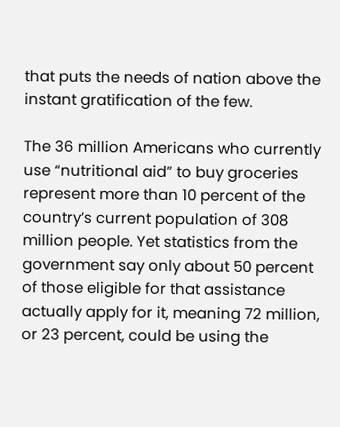that puts the needs of nation above the instant gratification of the few.

The 36 million Americans who currently use “nutritional aid” to buy groceries represent more than 10 percent of the country’s current population of 308 million people. Yet statistics from the government say only about 50 percent of those eligible for that assistance actually apply for it, meaning 72 million, or 23 percent, could be using the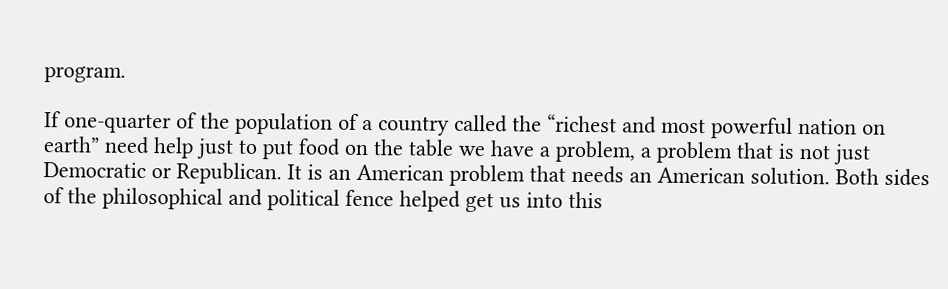program.

If one-quarter of the population of a country called the “richest and most powerful nation on earth” need help just to put food on the table we have a problem, a problem that is not just Democratic or Republican. It is an American problem that needs an American solution. Both sides of the philosophical and political fence helped get us into this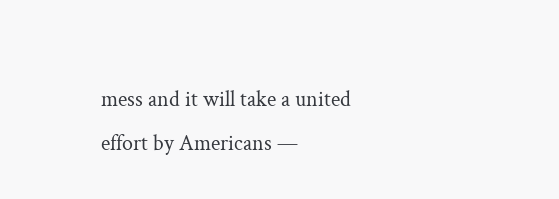mess and it will take a united effort by Americans —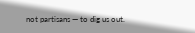not partisans — to dig us out.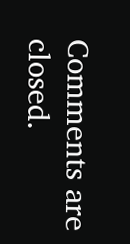Comments are closed.